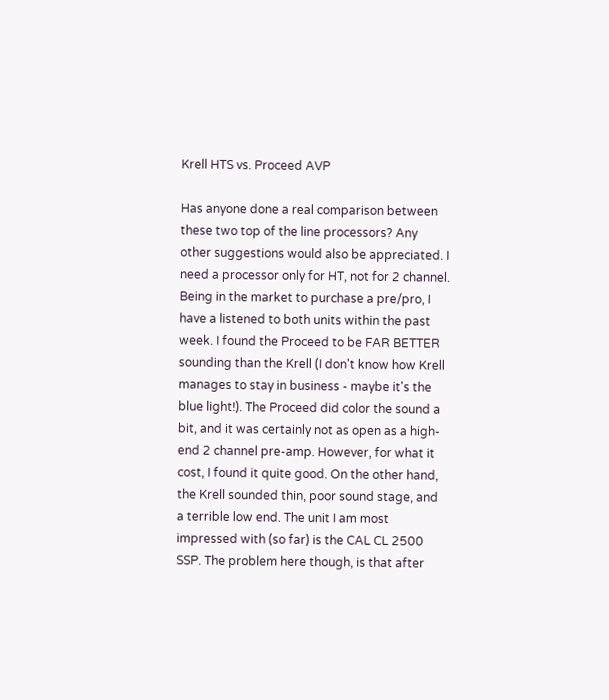Krell HTS vs. Proceed AVP

Has anyone done a real comparison between these two top of the line processors? Any other suggestions would also be appreciated. I need a processor only for HT, not for 2 channel.
Being in the market to purchase a pre/pro, I have a listened to both units within the past week. I found the Proceed to be FAR BETTER sounding than the Krell (I don't know how Krell manages to stay in business - maybe it's the blue light!). The Proceed did color the sound a bit, and it was certainly not as open as a high-end 2 channel pre-amp. However, for what it cost, I found it quite good. On the other hand, the Krell sounded thin, poor sound stage, and a terrible low end. The unit I am most impressed with (so far) is the CAL CL 2500 SSP. The problem here though, is that after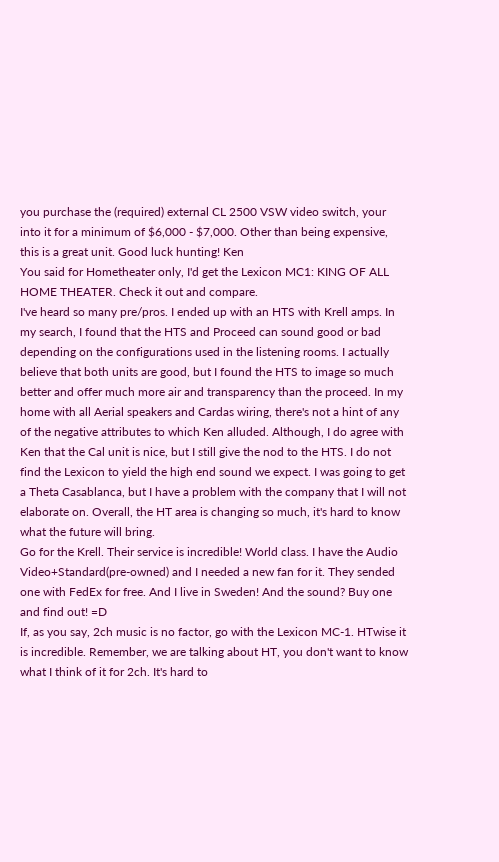you purchase the (required) external CL 2500 VSW video switch, your into it for a minimum of $6,000 - $7,000. Other than being expensive, this is a great unit. Good luck hunting! Ken
You said for Hometheater only, I'd get the Lexicon MC1: KING OF ALL HOME THEATER. Check it out and compare.
I've heard so many pre/pros. I ended up with an HTS with Krell amps. In my search, I found that the HTS and Proceed can sound good or bad depending on the configurations used in the listening rooms. I actually believe that both units are good, but I found the HTS to image so much better and offer much more air and transparency than the proceed. In my home with all Aerial speakers and Cardas wiring, there's not a hint of any of the negative attributes to which Ken alluded. Although, I do agree with Ken that the Cal unit is nice, but I still give the nod to the HTS. I do not find the Lexicon to yield the high end sound we expect. I was going to get a Theta Casablanca, but I have a problem with the company that I will not elaborate on. Overall, the HT area is changing so much, it's hard to know what the future will bring.
Go for the Krell. Their service is incredible! World class. I have the Audio Video+Standard(pre-owned) and I needed a new fan for it. They sended one with FedEx for free. And I live in Sweden! And the sound? Buy one and find out! =D
If, as you say, 2ch music is no factor, go with the Lexicon MC-1. HTwise it is incredible. Remember, we are talking about HT, you don't want to know what I think of it for 2ch. It's hard to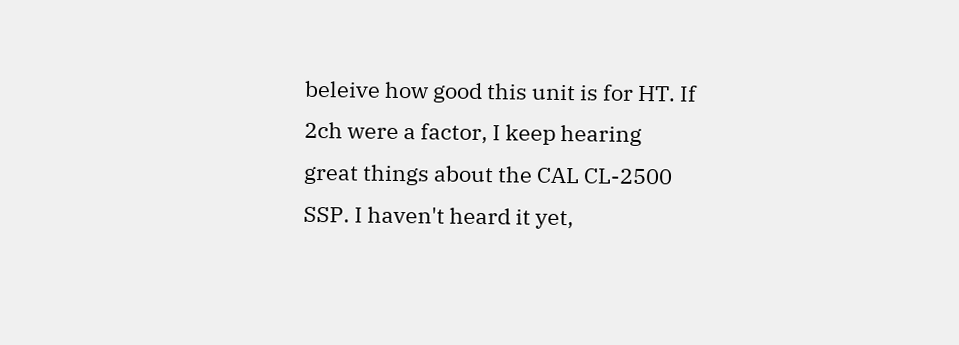beleive how good this unit is for HT. If 2ch were a factor, I keep hearing great things about the CAL CL-2500 SSP. I haven't heard it yet,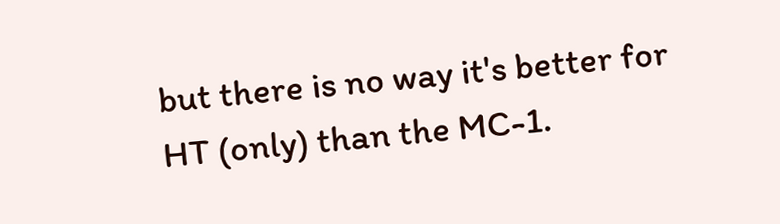but there is no way it's better for HT (only) than the MC-1.